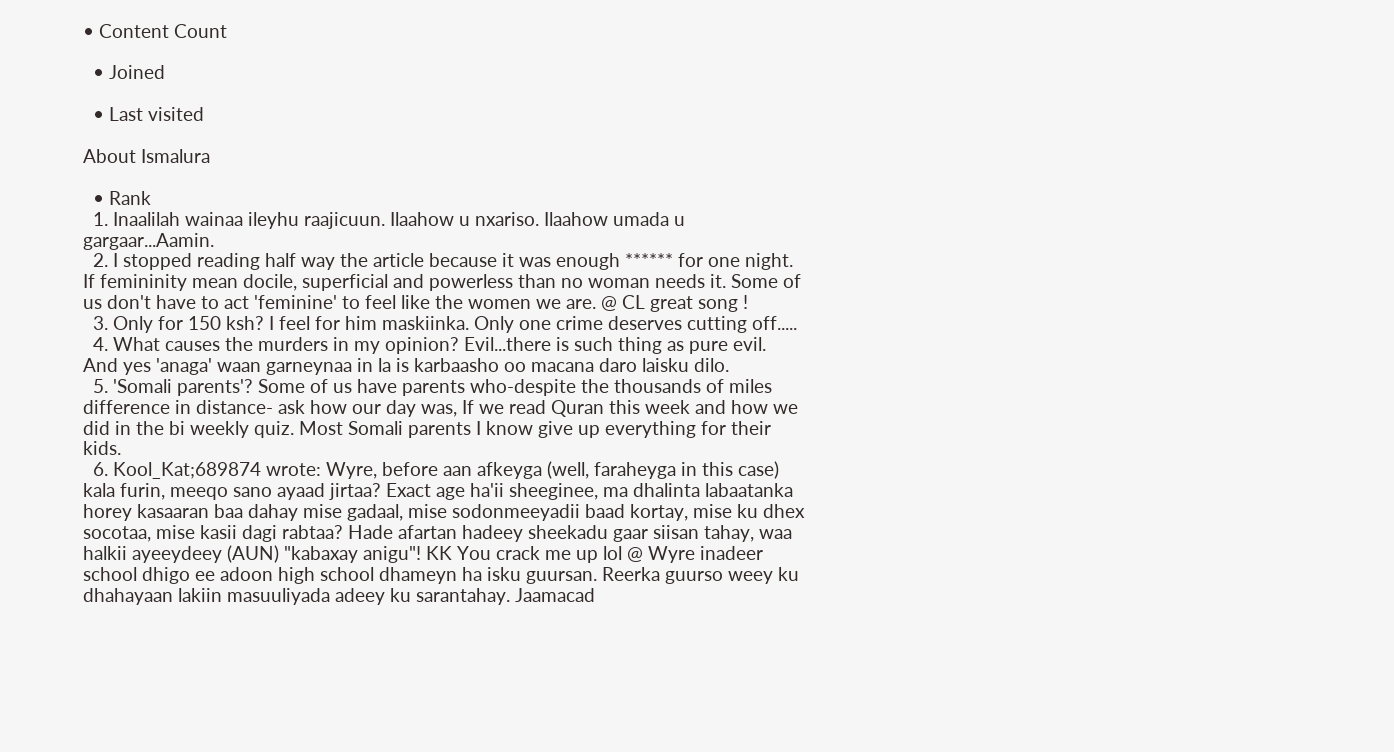• Content Count

  • Joined

  • Last visited

About Ismalura

  • Rank
  1. Inaalilah wainaa ileyhu raajicuun. Ilaahow u nxariso. Ilaahow umada u gargaar...Aamin.
  2. I stopped reading half way the article because it was enough ****** for one night. If femininity mean docile, superficial and powerless than no woman needs it. Some of us don't have to act 'feminine' to feel like the women we are. @ CL great song !
  3. Only for 150 ksh? I feel for him maskiinka. Only one crime deserves cutting off.....
  4. What causes the murders in my opinion? Evil...there is such thing as pure evil. And yes 'anaga' waan garneynaa in la is karbaasho oo macana daro laisku dilo.
  5. 'Somali parents'? Some of us have parents who-despite the thousands of miles difference in distance- ask how our day was, If we read Quran this week and how we did in the bi weekly quiz. Most Somali parents I know give up everything for their kids.
  6. Kool_Kat;689874 wrote: Wyre, before aan afkeyga (well, faraheyga in this case) kala furin, meeqo sano ayaad jirtaa? Exact age ha'ii sheeginee, ma dhalinta labaatanka horey kasaaran baa dahay mise gadaal, mise sodonmeeyadii baad kortay, mise ku dhex socotaa, mise kasii dagi rabtaa? Hade afartan hadeey sheekadu gaar siisan tahay, waa halkii ayeeydeey (AUN) "kabaxay anigu"! KK You crack me up lol @ Wyre inadeer school dhigo ee adoon high school dhameyn ha isku guursan. Reerka guurso weey ku dhahayaan lakiin masuuliyada adeey ku sarantahay. Jaamacad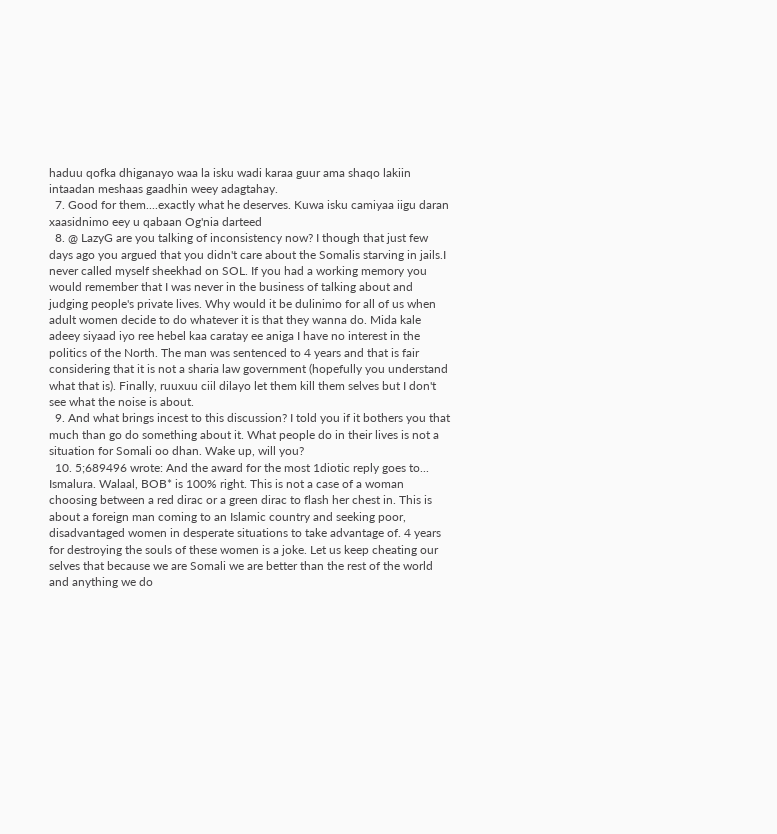haduu qofka dhiganayo waa la isku wadi karaa guur ama shaqo lakiin intaadan meshaas gaadhin weey adagtahay.
  7. Good for them....exactly what he deserves. Kuwa isku camiyaa iigu daran xaasidnimo eey u qabaan Og'nia darteed
  8. @ LazyG are you talking of inconsistency now? I though that just few days ago you argued that you didn't care about the Somalis starving in jails.I never called myself sheekhad on SOL. If you had a working memory you would remember that I was never in the business of talking about and judging people's private lives. Why would it be dulinimo for all of us when adult women decide to do whatever it is that they wanna do. Mida kale adeey siyaad iyo ree hebel kaa caratay ee aniga I have no interest in the politics of the North. The man was sentenced to 4 years and that is fair considering that it is not a sharia law government (hopefully you understand what that is). Finally, ruuxuu ciil dilayo let them kill them selves but I don't see what the noise is about.
  9. And what brings incest to this discussion? I told you if it bothers you that much than go do something about it. What people do in their lives is not a situation for Somali oo dhan. Wake up, will you?
  10. 5;689496 wrote: And the award for the most 1diotic reply goes to... Ismalura. Walaal, BOB* is 100% right. This is not a case of a woman choosing between a red dirac or a green dirac to flash her chest in. This is about a foreign man coming to an Islamic country and seeking poor, disadvantaged women in desperate situations to take advantage of. 4 years for destroying the souls of these women is a joke. Let us keep cheating our selves that because we are Somali we are better than the rest of the world and anything we do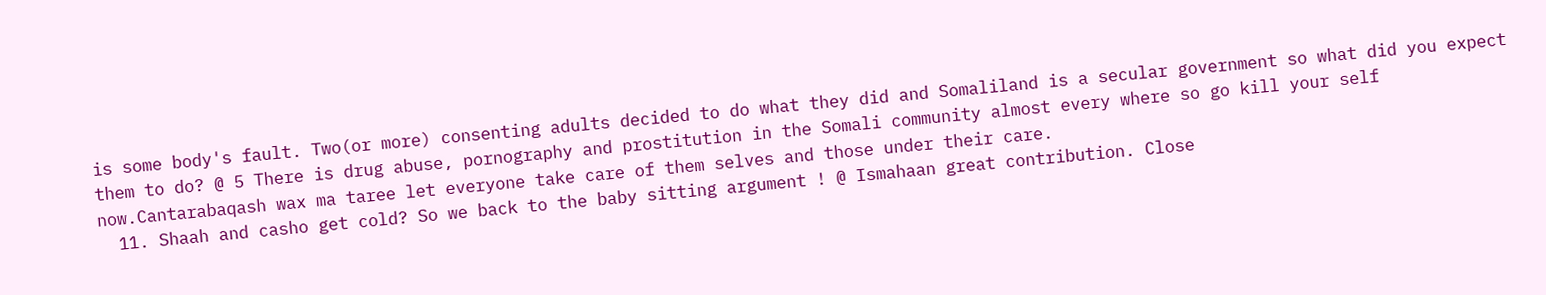is some body's fault. Two(or more) consenting adults decided to do what they did and Somaliland is a secular government so what did you expect them to do? @ 5 There is drug abuse, pornography and prostitution in the Somali community almost every where so go kill your self now.Cantarabaqash wax ma taree let everyone take care of them selves and those under their care.
  11. Shaah and casho get cold? So we back to the baby sitting argument ! @ Ismahaan great contribution. Close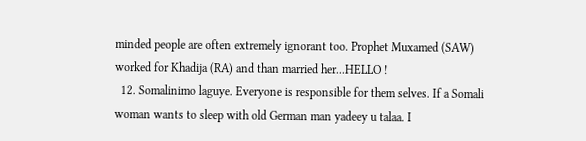minded people are often extremely ignorant too. Prophet Muxamed (SAW) worked for Khadija (RA) and than married her...HELLO !
  12. Somalinimo laguye. Everyone is responsible for them selves. If a Somali woman wants to sleep with old German man yadeey u talaa. I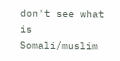don't see what is Somali/muslim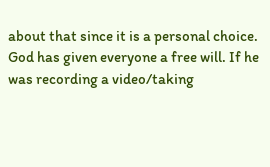about that since it is a personal choice. God has given everyone a free will. If he was recording a video/taking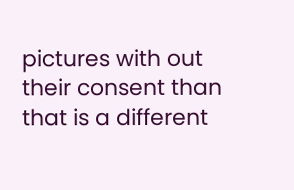pictures with out their consent than that is a different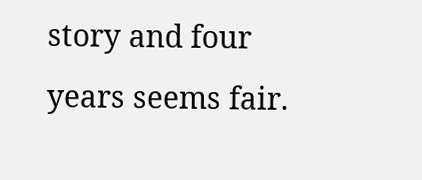story and four years seems fair.